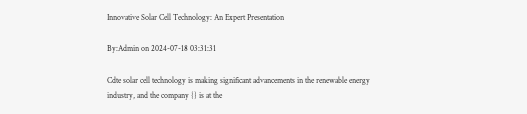Innovative Solar Cell Technology: An Expert Presentation

By:Admin on 2024-07-18 03:31:31

Cdte solar cell technology is making significant advancements in the renewable energy industry, and the company {} is at the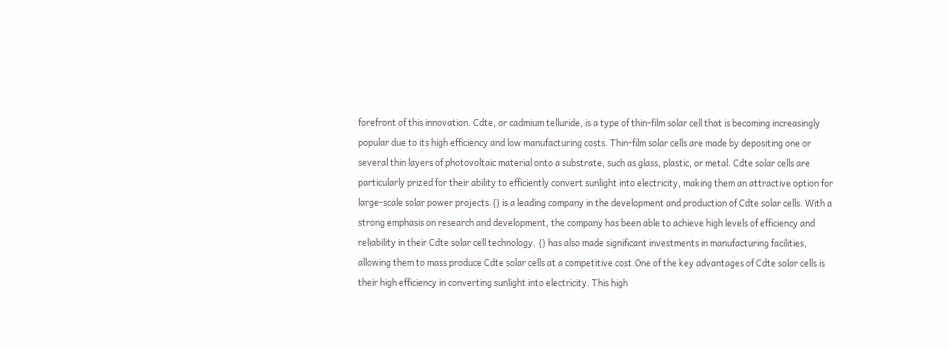forefront of this innovation. Cdte, or cadmium telluride, is a type of thin-film solar cell that is becoming increasingly popular due to its high efficiency and low manufacturing costs. Thin-film solar cells are made by depositing one or several thin layers of photovoltaic material onto a substrate, such as glass, plastic, or metal. Cdte solar cells are particularly prized for their ability to efficiently convert sunlight into electricity, making them an attractive option for large-scale solar power projects.{} is a leading company in the development and production of Cdte solar cells. With a strong emphasis on research and development, the company has been able to achieve high levels of efficiency and reliability in their Cdte solar cell technology. {} has also made significant investments in manufacturing facilities, allowing them to mass produce Cdte solar cells at a competitive cost.One of the key advantages of Cdte solar cells is their high efficiency in converting sunlight into electricity. This high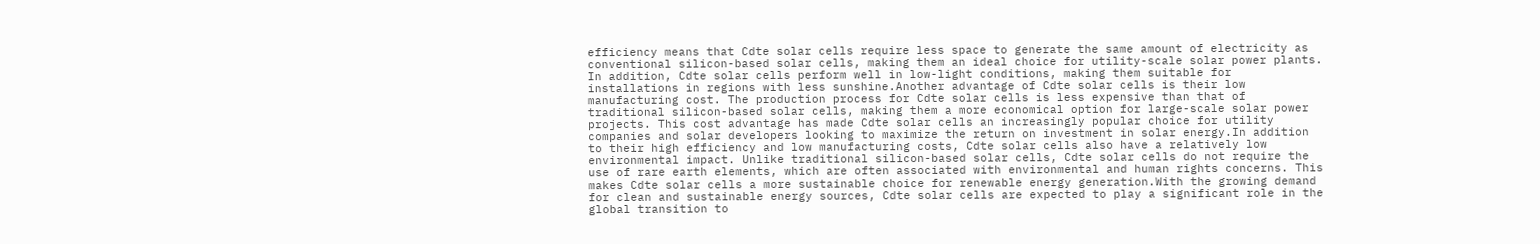efficiency means that Cdte solar cells require less space to generate the same amount of electricity as conventional silicon-based solar cells, making them an ideal choice for utility-scale solar power plants. In addition, Cdte solar cells perform well in low-light conditions, making them suitable for installations in regions with less sunshine.Another advantage of Cdte solar cells is their low manufacturing cost. The production process for Cdte solar cells is less expensive than that of traditional silicon-based solar cells, making them a more economical option for large-scale solar power projects. This cost advantage has made Cdte solar cells an increasingly popular choice for utility companies and solar developers looking to maximize the return on investment in solar energy.In addition to their high efficiency and low manufacturing costs, Cdte solar cells also have a relatively low environmental impact. Unlike traditional silicon-based solar cells, Cdte solar cells do not require the use of rare earth elements, which are often associated with environmental and human rights concerns. This makes Cdte solar cells a more sustainable choice for renewable energy generation.With the growing demand for clean and sustainable energy sources, Cdte solar cells are expected to play a significant role in the global transition to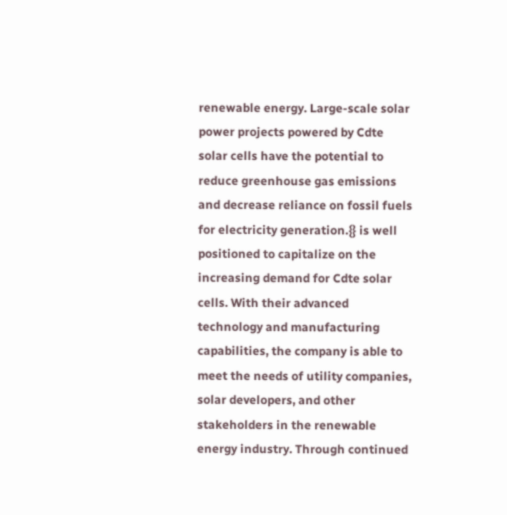renewable energy. Large-scale solar power projects powered by Cdte solar cells have the potential to reduce greenhouse gas emissions and decrease reliance on fossil fuels for electricity generation.{} is well positioned to capitalize on the increasing demand for Cdte solar cells. With their advanced technology and manufacturing capabilities, the company is able to meet the needs of utility companies, solar developers, and other stakeholders in the renewable energy industry. Through continued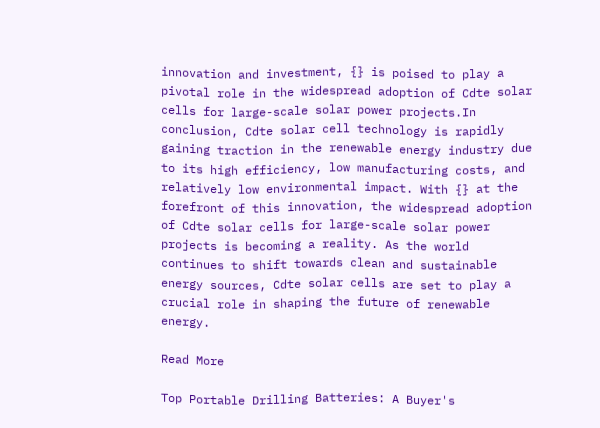innovation and investment, {} is poised to play a pivotal role in the widespread adoption of Cdte solar cells for large-scale solar power projects.In conclusion, Cdte solar cell technology is rapidly gaining traction in the renewable energy industry due to its high efficiency, low manufacturing costs, and relatively low environmental impact. With {} at the forefront of this innovation, the widespread adoption of Cdte solar cells for large-scale solar power projects is becoming a reality. As the world continues to shift towards clean and sustainable energy sources, Cdte solar cells are set to play a crucial role in shaping the future of renewable energy.

Read More

Top Portable Drilling Batteries: A Buyer's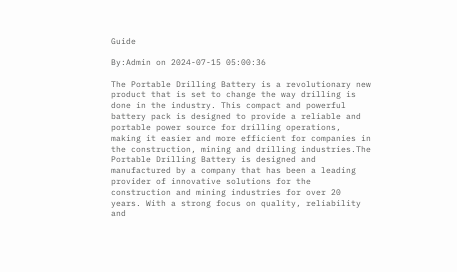Guide

By:Admin on 2024-07-15 05:00:36

The Portable Drilling Battery is a revolutionary new product that is set to change the way drilling is done in the industry. This compact and powerful battery pack is designed to provide a reliable and portable power source for drilling operations, making it easier and more efficient for companies in the construction, mining and drilling industries.The Portable Drilling Battery is designed and manufactured by a company that has been a leading provider of innovative solutions for the construction and mining industries for over 20 years. With a strong focus on quality, reliability and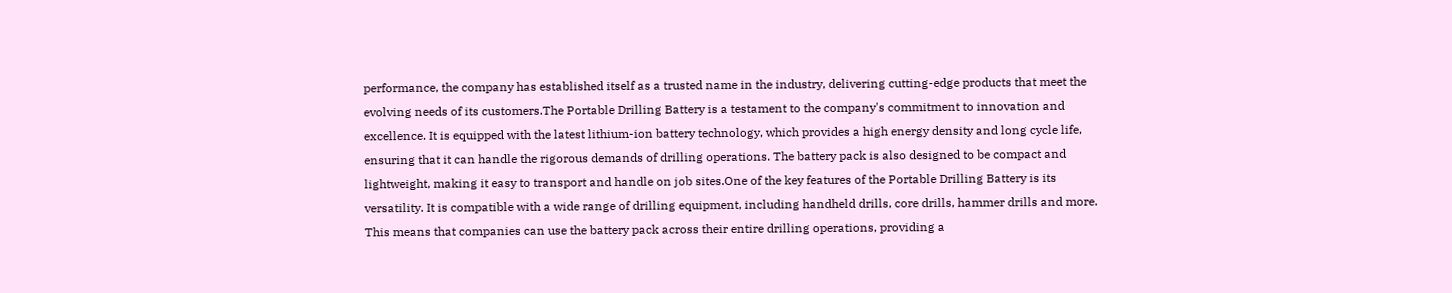performance, the company has established itself as a trusted name in the industry, delivering cutting-edge products that meet the evolving needs of its customers.The Portable Drilling Battery is a testament to the company's commitment to innovation and excellence. It is equipped with the latest lithium-ion battery technology, which provides a high energy density and long cycle life, ensuring that it can handle the rigorous demands of drilling operations. The battery pack is also designed to be compact and lightweight, making it easy to transport and handle on job sites.One of the key features of the Portable Drilling Battery is its versatility. It is compatible with a wide range of drilling equipment, including handheld drills, core drills, hammer drills and more. This means that companies can use the battery pack across their entire drilling operations, providing a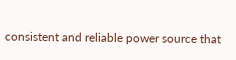consistent and reliable power source that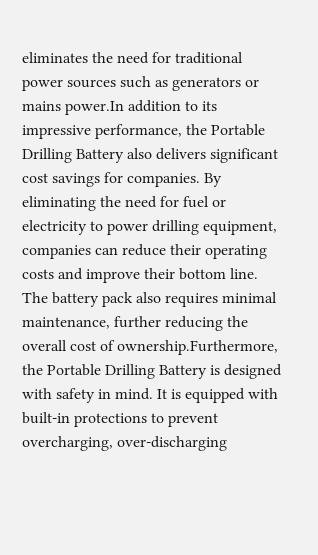eliminates the need for traditional power sources such as generators or mains power.In addition to its impressive performance, the Portable Drilling Battery also delivers significant cost savings for companies. By eliminating the need for fuel or electricity to power drilling equipment, companies can reduce their operating costs and improve their bottom line. The battery pack also requires minimal maintenance, further reducing the overall cost of ownership.Furthermore, the Portable Drilling Battery is designed with safety in mind. It is equipped with built-in protections to prevent overcharging, over-discharging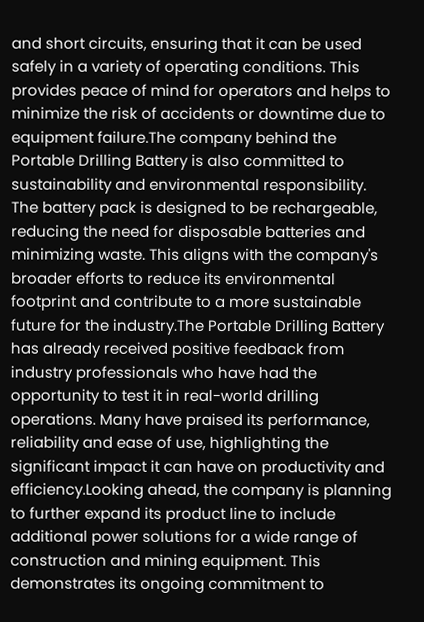and short circuits, ensuring that it can be used safely in a variety of operating conditions. This provides peace of mind for operators and helps to minimize the risk of accidents or downtime due to equipment failure.The company behind the Portable Drilling Battery is also committed to sustainability and environmental responsibility. The battery pack is designed to be rechargeable, reducing the need for disposable batteries and minimizing waste. This aligns with the company's broader efforts to reduce its environmental footprint and contribute to a more sustainable future for the industry.The Portable Drilling Battery has already received positive feedback from industry professionals who have had the opportunity to test it in real-world drilling operations. Many have praised its performance, reliability and ease of use, highlighting the significant impact it can have on productivity and efficiency.Looking ahead, the company is planning to further expand its product line to include additional power solutions for a wide range of construction and mining equipment. This demonstrates its ongoing commitment to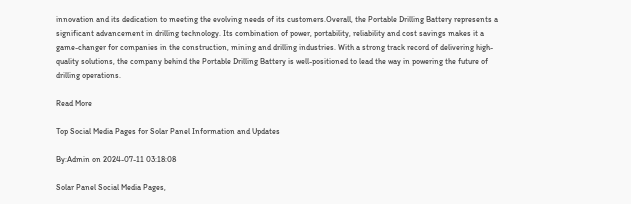innovation and its dedication to meeting the evolving needs of its customers.Overall, the Portable Drilling Battery represents a significant advancement in drilling technology. Its combination of power, portability, reliability and cost savings makes it a game-changer for companies in the construction, mining and drilling industries. With a strong track record of delivering high-quality solutions, the company behind the Portable Drilling Battery is well-positioned to lead the way in powering the future of drilling operations.

Read More

Top Social Media Pages for Solar Panel Information and Updates

By:Admin on 2024-07-11 03:18:08

Solar Panel Social Media Pages,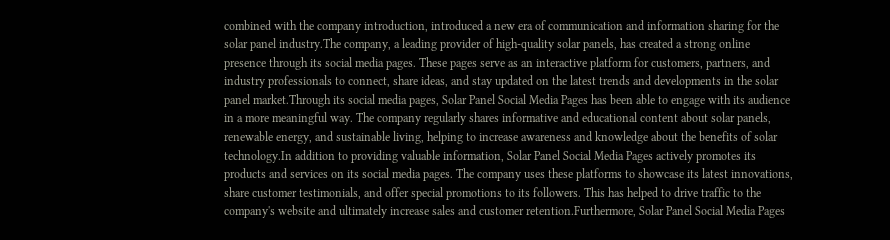combined with the company introduction, introduced a new era of communication and information sharing for the solar panel industry.The company, a leading provider of high-quality solar panels, has created a strong online presence through its social media pages. These pages serve as an interactive platform for customers, partners, and industry professionals to connect, share ideas, and stay updated on the latest trends and developments in the solar panel market.Through its social media pages, Solar Panel Social Media Pages has been able to engage with its audience in a more meaningful way. The company regularly shares informative and educational content about solar panels, renewable energy, and sustainable living, helping to increase awareness and knowledge about the benefits of solar technology.In addition to providing valuable information, Solar Panel Social Media Pages actively promotes its products and services on its social media pages. The company uses these platforms to showcase its latest innovations, share customer testimonials, and offer special promotions to its followers. This has helped to drive traffic to the company's website and ultimately increase sales and customer retention.Furthermore, Solar Panel Social Media Pages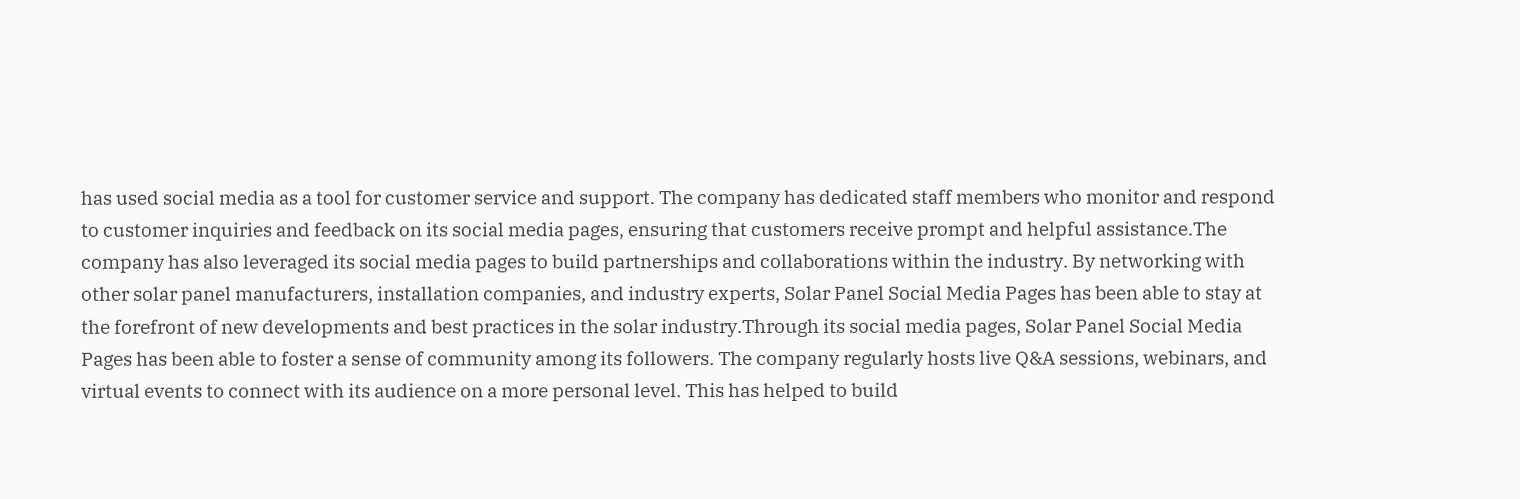has used social media as a tool for customer service and support. The company has dedicated staff members who monitor and respond to customer inquiries and feedback on its social media pages, ensuring that customers receive prompt and helpful assistance.The company has also leveraged its social media pages to build partnerships and collaborations within the industry. By networking with other solar panel manufacturers, installation companies, and industry experts, Solar Panel Social Media Pages has been able to stay at the forefront of new developments and best practices in the solar industry.Through its social media pages, Solar Panel Social Media Pages has been able to foster a sense of community among its followers. The company regularly hosts live Q&A sessions, webinars, and virtual events to connect with its audience on a more personal level. This has helped to build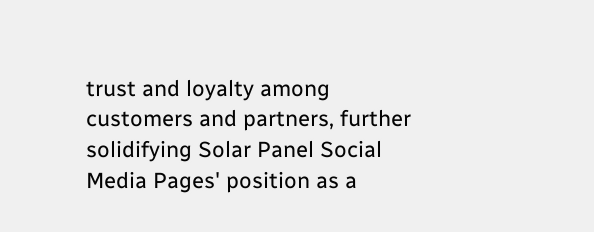trust and loyalty among customers and partners, further solidifying Solar Panel Social Media Pages' position as a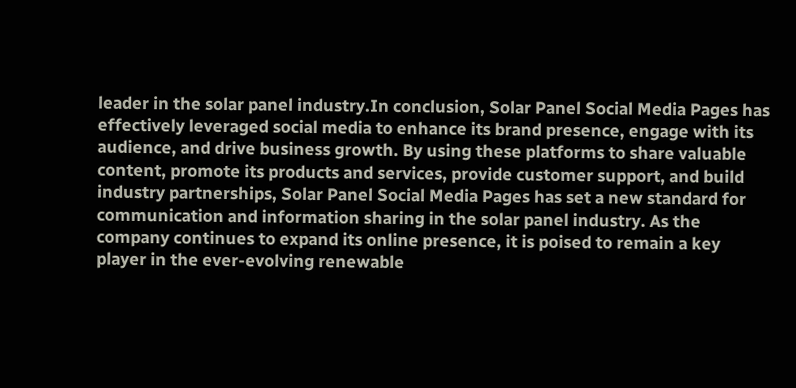leader in the solar panel industry.In conclusion, Solar Panel Social Media Pages has effectively leveraged social media to enhance its brand presence, engage with its audience, and drive business growth. By using these platforms to share valuable content, promote its products and services, provide customer support, and build industry partnerships, Solar Panel Social Media Pages has set a new standard for communication and information sharing in the solar panel industry. As the company continues to expand its online presence, it is poised to remain a key player in the ever-evolving renewable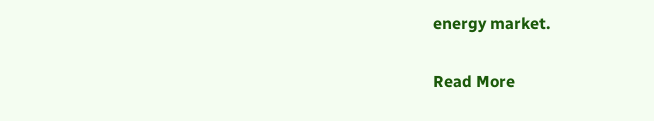energy market.

Read More